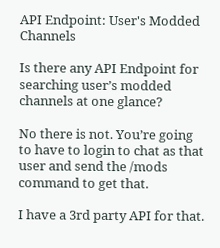API Endpoint: User's Modded Channels

Is there any API Endpoint for searching user’s modded channels at one glance?

No there is not. You’re going to have to login to chat as that user and send the /mods command to get that.

I have a 3rd party API for that.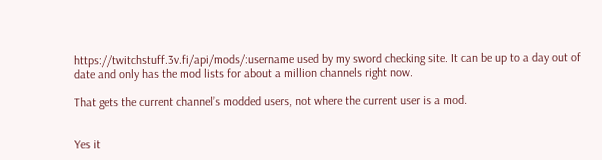https://twitchstuff.3v.fi/api/mods/:username used by my sword checking site. It can be up to a day out of date and only has the mod lists for about a million channels right now.

That gets the current channel’s modded users, not where the current user is a mod.


Yes it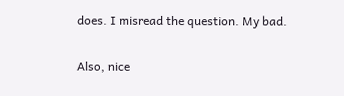does. I misread the question. My bad.

Also, nice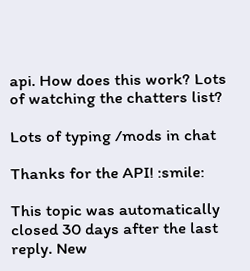api. How does this work? Lots of watching the chatters list?

Lots of typing /mods in chat

Thanks for the API! :smile:

This topic was automatically closed 30 days after the last reply. New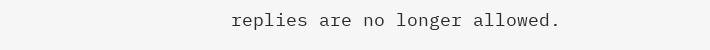replies are no longer allowed.